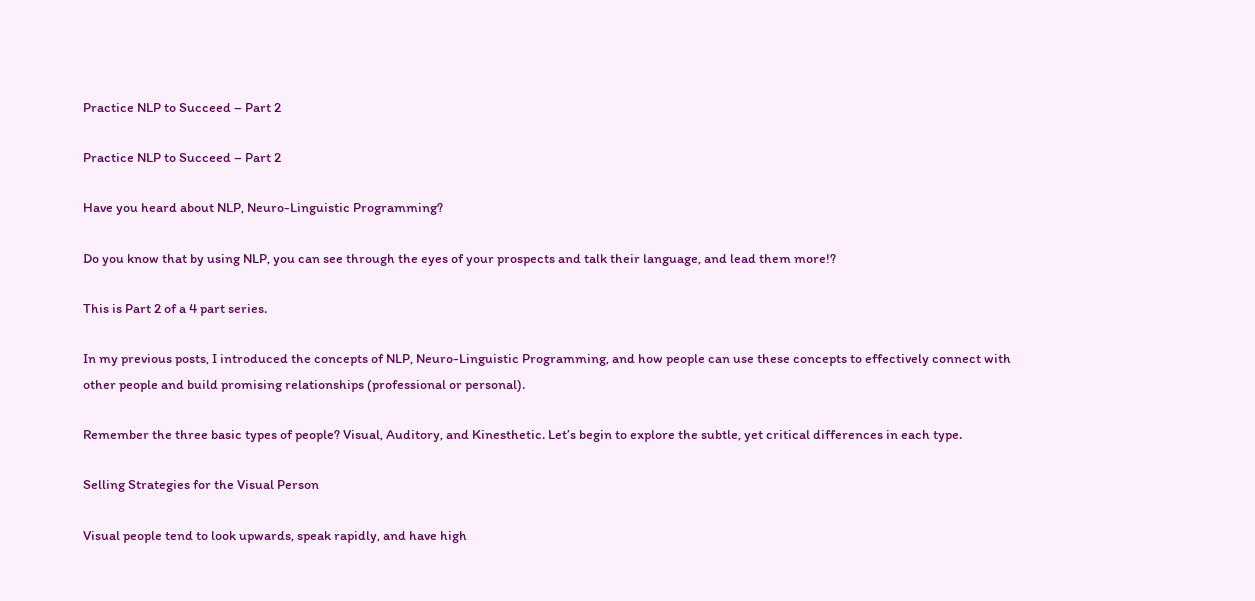Practice NLP to Succeed – Part 2

Practice NLP to Succeed – Part 2

Have you heard about NLP, Neuro-Linguistic Programming?

Do you know that by using NLP, you can see through the eyes of your prospects and talk their language, and lead them more!?

This is Part 2 of a 4 part series.

In my previous posts, I introduced the concepts of NLP, Neuro-Linguistic Programming, and how people can use these concepts to effectively connect with other people and build promising relationships (professional or personal).

Remember the three basic types of people? Visual, Auditory, and Kinesthetic. Let’s begin to explore the subtle, yet critical differences in each type.

Selling Strategies for the Visual Person

Visual people tend to look upwards, speak rapidly, and have high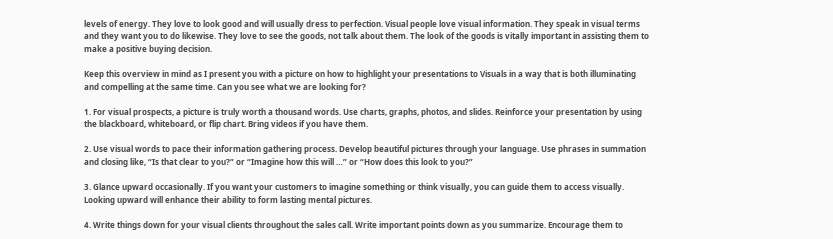levels of energy. They love to look good and will usually dress to perfection. Visual people love visual information. They speak in visual terms and they want you to do likewise. They love to see the goods, not talk about them. The look of the goods is vitally important in assisting them to make a positive buying decision.

Keep this overview in mind as I present you with a picture on how to highlight your presentations to Visuals in a way that is both illuminating and compelling at the same time. Can you see what we are looking for?

1. For visual prospects, a picture is truly worth a thousand words. Use charts, graphs, photos, and slides. Reinforce your presentation by using the blackboard, whiteboard, or flip chart. Bring videos if you have them.

2. Use visual words to pace their information gathering process. Develop beautiful pictures through your language. Use phrases in summation and closing like, “Is that clear to you?” or “Imagine how this will …” or “How does this look to you?”

3. Glance upward occasionally. If you want your customers to imagine something or think visually, you can guide them to access visually. Looking upward will enhance their ability to form lasting mental pictures.

4. Write things down for your visual clients throughout the sales call. Write important points down as you summarize. Encourage them to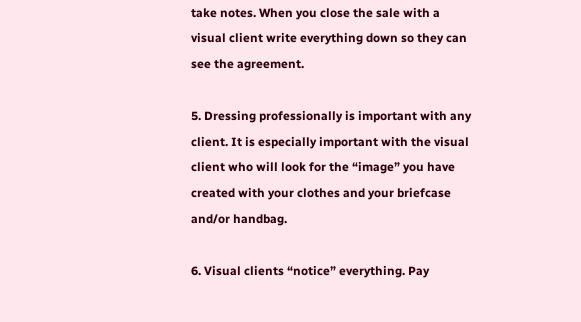take notes. When you close the sale with a visual client write everything down so they can see the agreement.

5. Dressing professionally is important with any client. It is especially important with the visual client who will look for the “image” you have created with your clothes and your briefcase and/or handbag.

6. Visual clients “notice” everything. Pay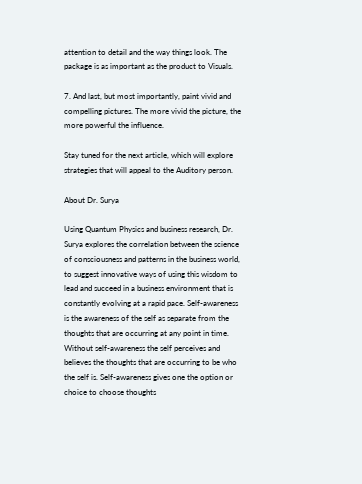attention to detail and the way things look. The package is as important as the product to Visuals.

7. And last, but most importantly, paint vivid and compelling pictures. The more vivid the picture, the more powerful the influence.

Stay tuned for the next article, which will explore strategies that will appeal to the Auditory person.

About Dr. Surya

Using Quantum Physics and business research, Dr. Surya explores the correlation between the science of consciousness and patterns in the business world, to suggest innovative ways of using this wisdom to lead and succeed in a business environment that is constantly evolving at a rapid pace. Self-awareness is the awareness of the self as separate from the thoughts that are occurring at any point in time. Without self-awareness the self perceives and believes the thoughts that are occurring to be who the self is. Self-awareness gives one the option or choice to choose thoughts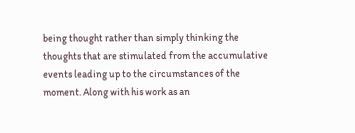being thought rather than simply thinking the thoughts that are stimulated from the accumulative events leading up to the circumstances of the moment. Along with his work as an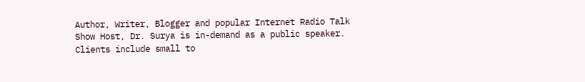Author, Writer, Blogger and popular Internet Radio Talk Show Host, Dr. Surya is in-demand as a public speaker. Clients include small to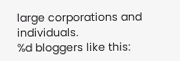large corporations and individuals.
%d bloggers like this: